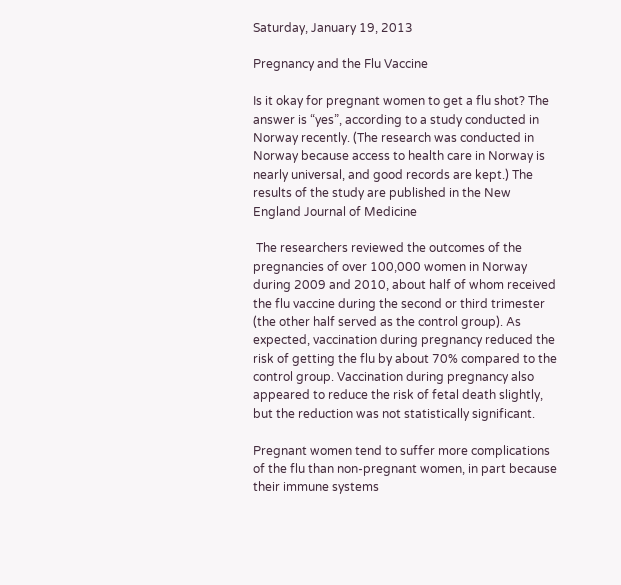Saturday, January 19, 2013

Pregnancy and the Flu Vaccine

Is it okay for pregnant women to get a flu shot? The answer is “yes”, according to a study conducted in Norway recently. (The research was conducted in Norway because access to health care in Norway is nearly universal, and good records are kept.) The results of the study are published in the New England Journal of Medicine

 The researchers reviewed the outcomes of the pregnancies of over 100,000 women in Norway during 2009 and 2010, about half of whom received the flu vaccine during the second or third trimester (the other half served as the control group). As expected, vaccination during pregnancy reduced the risk of getting the flu by about 70% compared to the control group. Vaccination during pregnancy also appeared to reduce the risk of fetal death slightly, but the reduction was not statistically significant.

Pregnant women tend to suffer more complications of the flu than non-pregnant women, in part because their immune systems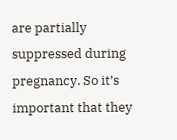are partially suppressed during pregnancy. So it’s important that they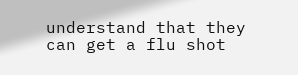understand that they can get a flu shot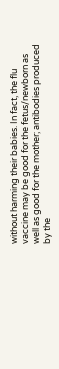without harming their babies. In fact, the flu vaccine may be good for the fetus/newborn as well as good for the mother; antibodies produced by the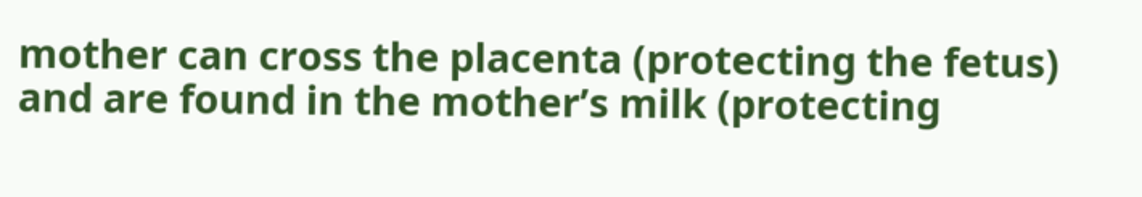mother can cross the placenta (protecting the fetus) and are found in the mother’s milk (protecting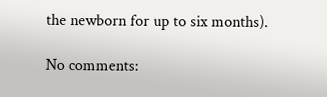the newborn for up to six months).

No comments: